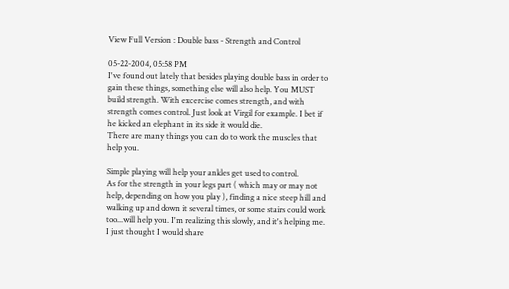View Full Version : Double bass - Strength and Control

05-22-2004, 05:58 PM
I've found out lately that besides playing double bass in order to gain these things, something else will also help. You MUST build strength. With excercise comes strength, and with strength comes control. Just look at Virgil for example. I bet if he kicked an elephant in its side it would die.
There are many things you can do to work the muscles that help you.

Simple playing will help your ankles get used to control.
As for the strength in your legs part ( which may or may not help, depending on how you play ), finding a nice steep hill and walking up and down it several times, or some stairs could work too...will help you. I'm realizing this slowly, and it's helping me.
I just thought I would share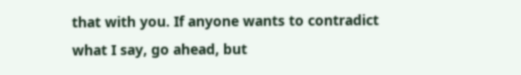that with you. If anyone wants to contradict what I say, go ahead, but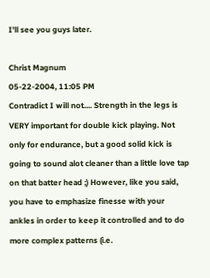I'll see you guys later.

Christ Magnum
05-22-2004, 11:05 PM
Contradict I will not.... Strength in the legs is VERY important for double kick playing. Not only for endurance, but a good solid kick is going to sound alot cleaner than a little love tap on that batter head ;) However, like you said, you have to emphasize finesse with your ankles in order to keep it controlled and to do more complex patterns (i.e.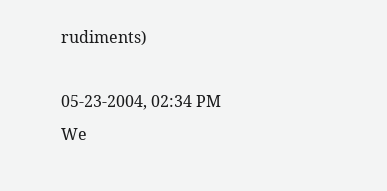rudiments)

05-23-2004, 02:34 PM
We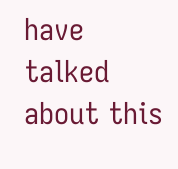have talked about this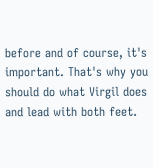before and of course, it's
important. That's why you should do what Virgil does
and lead with both feet.